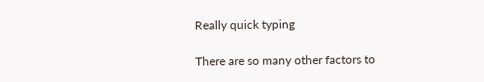Really quick typing

There are so many other factors to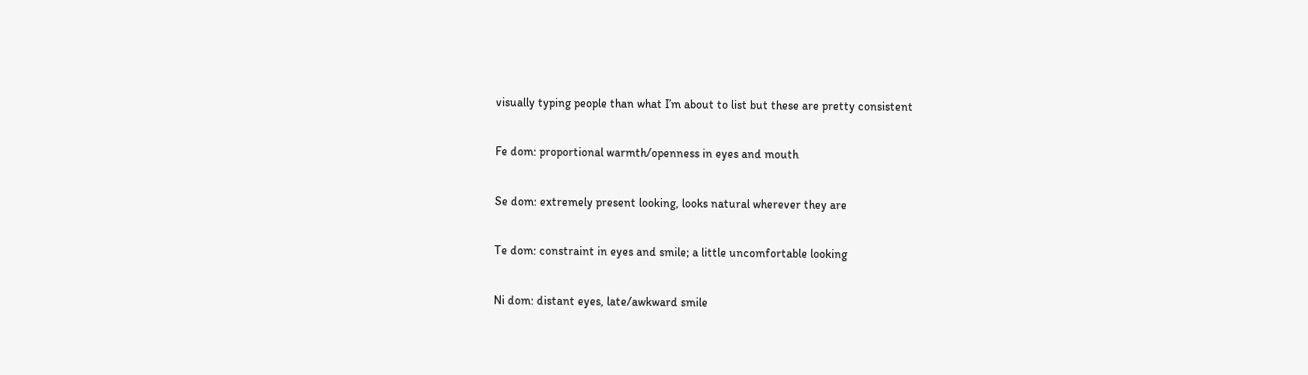visually typing people than what I’m about to list but these are pretty consistent

Fe dom: proportional warmth/openness in eyes and mouth

Se dom: extremely present looking, looks natural wherever they are

Te dom: constraint in eyes and smile; a little uncomfortable looking

Ni dom: distant eyes, late/awkward smile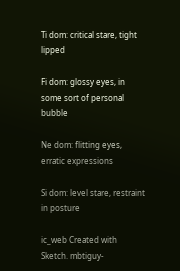Ti dom: critical stare, tight lipped

Fi dom: glossy eyes, in some sort of personal bubble

Ne dom: flitting eyes, erratic expressions

Si dom: level stare, restraint in posture

ic_web Created with Sketch. mbtiguy-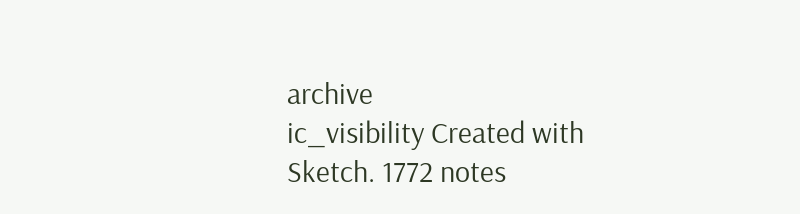archive
ic_visibility Created with Sketch. 1772 notes